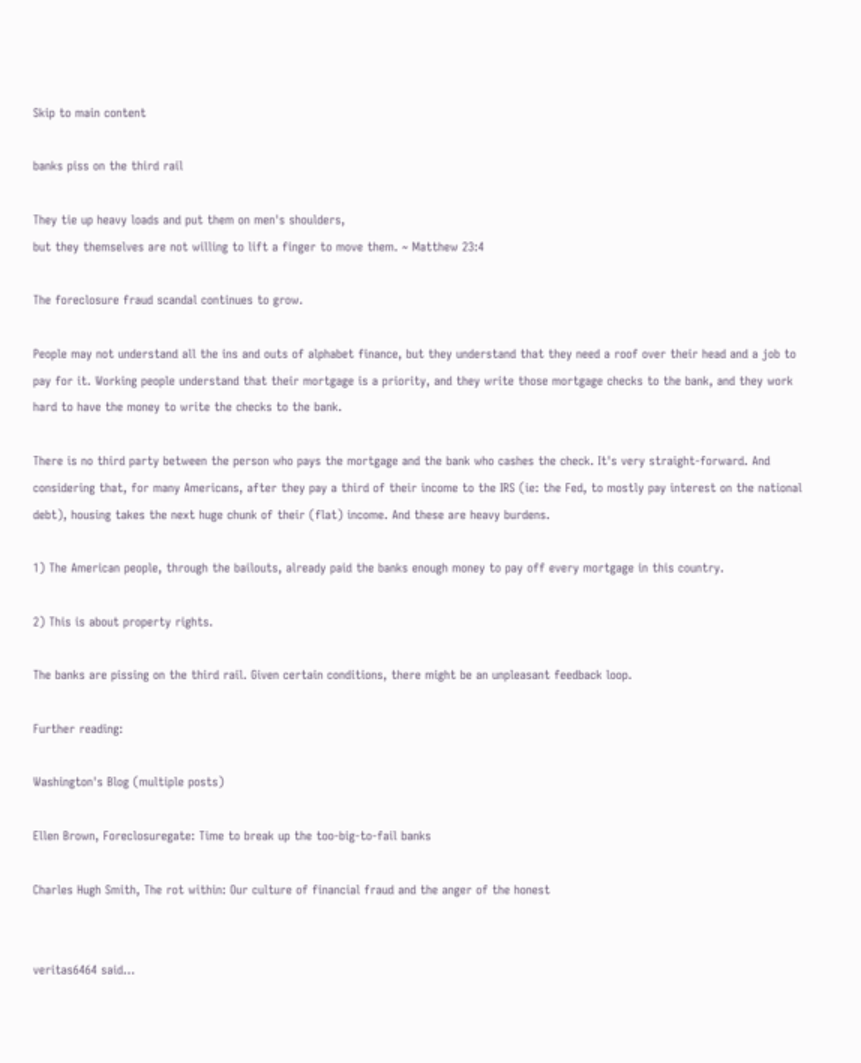Skip to main content

banks piss on the third rail

They tie up heavy loads and put them on men's shoulders,
but they themselves are not willing to lift a finger to move them. ~ Matthew 23:4

The foreclosure fraud scandal continues to grow.

People may not understand all the ins and outs of alphabet finance, but they understand that they need a roof over their head and a job to pay for it. Working people understand that their mortgage is a priority, and they write those mortgage checks to the bank, and they work hard to have the money to write the checks to the bank.

There is no third party between the person who pays the mortgage and the bank who cashes the check. It's very straight-forward. And considering that, for many Americans, after they pay a third of their income to the IRS (ie: the Fed, to mostly pay interest on the national debt), housing takes the next huge chunk of their (flat) income. And these are heavy burdens.

1) The American people, through the bailouts, already paid the banks enough money to pay off every mortgage in this country.

2) This is about property rights.

The banks are pissing on the third rail. Given certain conditions, there might be an unpleasant feedback loop.

Further reading:

Washington's Blog (multiple posts)

Ellen Brown, Foreclosuregate: Time to break up the too-big-to-fail banks

Charles Hugh Smith, The rot within: Our culture of financial fraud and the anger of the honest


veritas6464 said…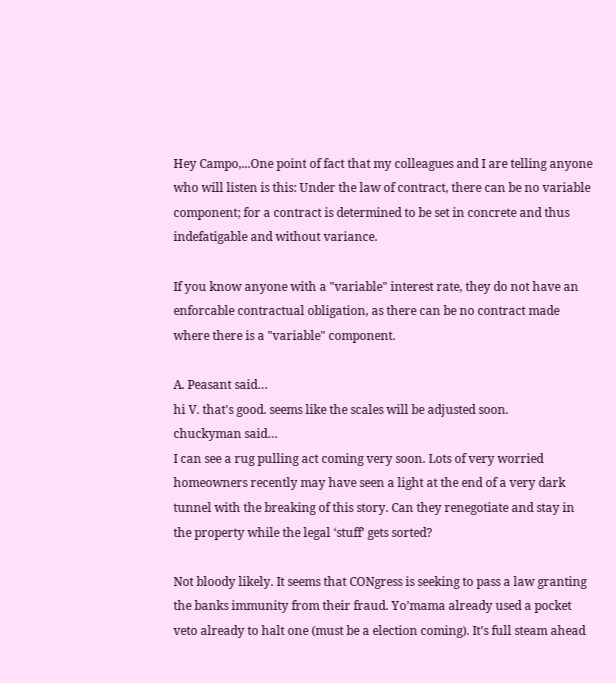Hey Campo,...One point of fact that my colleagues and I are telling anyone who will listen is this: Under the law of contract, there can be no variable component; for a contract is determined to be set in concrete and thus indefatigable and without variance.

If you know anyone with a "variable" interest rate, they do not have an enforcable contractual obligation, as there can be no contract made where there is a "variable" component.

A. Peasant said…
hi V. that's good. seems like the scales will be adjusted soon.
chuckyman said…
I can see a rug pulling act coming very soon. Lots of very worried homeowners recently may have seen a light at the end of a very dark tunnel with the breaking of this story. Can they renegotiate and stay in the property while the legal ‘stuff’ gets sorted?

Not bloody likely. It seems that CONgress is seeking to pass a law granting the banks immunity from their fraud. Yo’mama already used a pocket veto already to halt one (must be a election coming). It’s full steam ahead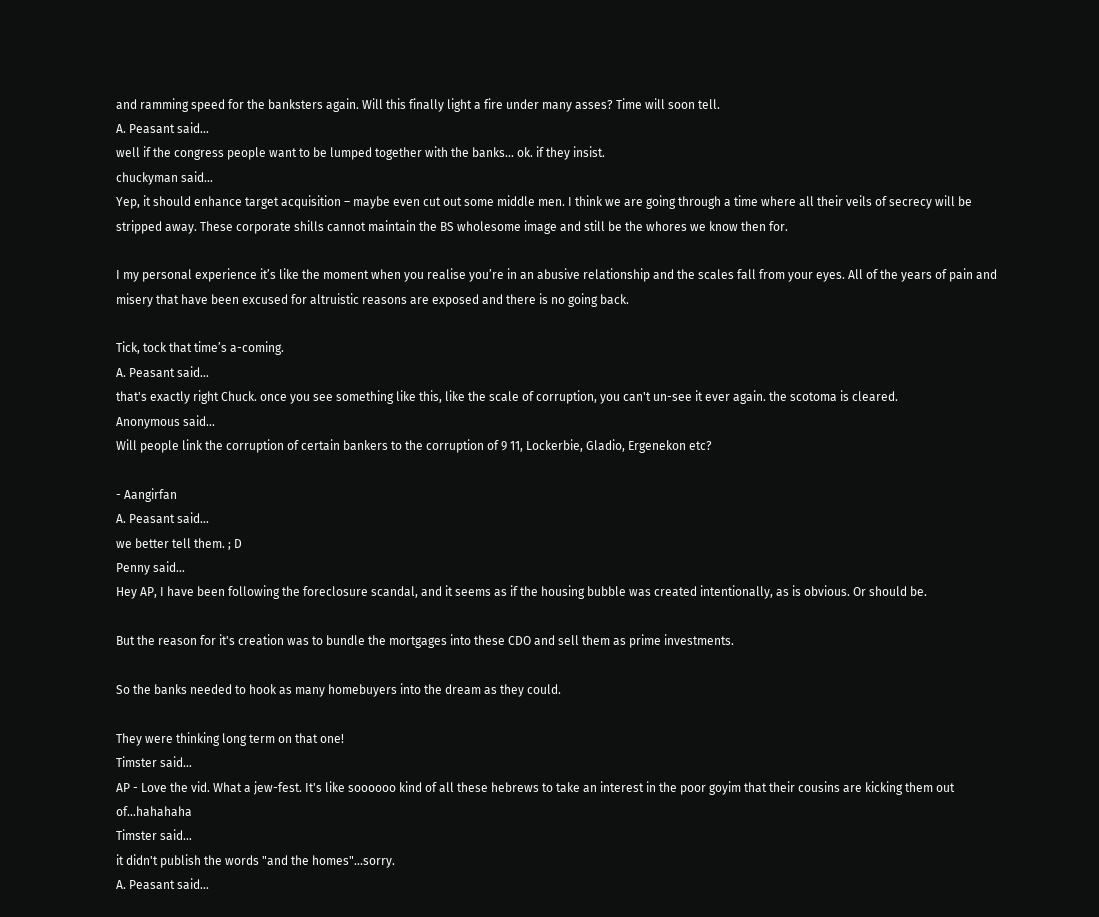and ramming speed for the banksters again. Will this finally light a fire under many asses? Time will soon tell.
A. Peasant said…
well if the congress people want to be lumped together with the banks... ok. if they insist.
chuckyman said…
Yep, it should enhance target acquisition – maybe even cut out some middle men. I think we are going through a time where all their veils of secrecy will be stripped away. These corporate shills cannot maintain the BS wholesome image and still be the whores we know then for.

I my personal experience it’s like the moment when you realise you’re in an abusive relationship and the scales fall from your eyes. All of the years of pain and misery that have been excused for altruistic reasons are exposed and there is no going back.

Tick, tock that time’s a-coming.
A. Peasant said…
that's exactly right Chuck. once you see something like this, like the scale of corruption, you can't un-see it ever again. the scotoma is cleared.
Anonymous said…
Will people link the corruption of certain bankers to the corruption of 9 11, Lockerbie, Gladio, Ergenekon etc?

- Aangirfan
A. Peasant said…
we better tell them. ; D
Penny said…
Hey AP, I have been following the foreclosure scandal, and it seems as if the housing bubble was created intentionally, as is obvious. Or should be.

But the reason for it's creation was to bundle the mortgages into these CDO and sell them as prime investments.

So the banks needed to hook as many homebuyers into the dream as they could.

They were thinking long term on that one!
Timster said…
AP - Love the vid. What a jew-fest. It's like soooooo kind of all these hebrews to take an interest in the poor goyim that their cousins are kicking them out of...hahahaha
Timster said…
it didn't publish the words "and the homes"...sorry.
A. Peasant said…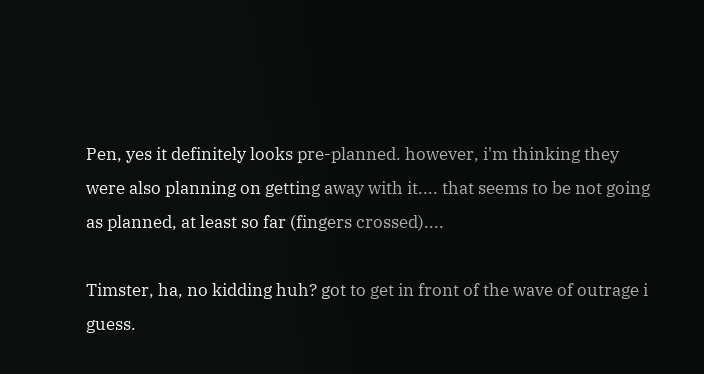Pen, yes it definitely looks pre-planned. however, i'm thinking they were also planning on getting away with it.... that seems to be not going as planned, at least so far (fingers crossed)....

Timster, ha, no kidding huh? got to get in front of the wave of outrage i guess.